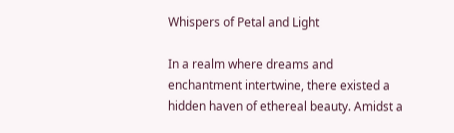Whispers of Petal and Light

In a realm where dreams and enchantment intertwine, there existed a hidden haven of ethereal beauty. Amidst a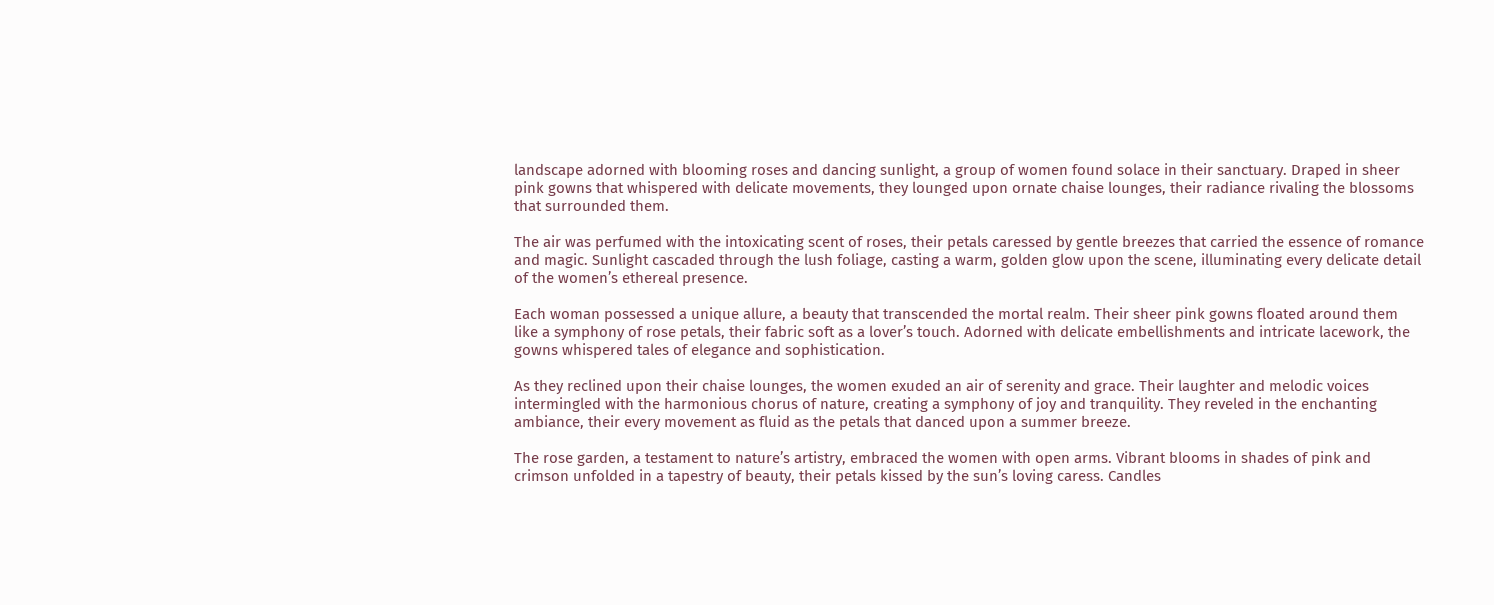landscape adorned with blooming roses and dancing sunlight, a group of women found solace in their sanctuary. Draped in sheer pink gowns that whispered with delicate movements, they lounged upon ornate chaise lounges, their radiance rivaling the blossoms that surrounded them.

The air was perfumed with the intoxicating scent of roses, their petals caressed by gentle breezes that carried the essence of romance and magic. Sunlight cascaded through the lush foliage, casting a warm, golden glow upon the scene, illuminating every delicate detail of the women’s ethereal presence.

Each woman possessed a unique allure, a beauty that transcended the mortal realm. Their sheer pink gowns floated around them like a symphony of rose petals, their fabric soft as a lover’s touch. Adorned with delicate embellishments and intricate lacework, the gowns whispered tales of elegance and sophistication.

As they reclined upon their chaise lounges, the women exuded an air of serenity and grace. Their laughter and melodic voices intermingled with the harmonious chorus of nature, creating a symphony of joy and tranquility. They reveled in the enchanting ambiance, their every movement as fluid as the petals that danced upon a summer breeze.

The rose garden, a testament to nature’s artistry, embraced the women with open arms. Vibrant blooms in shades of pink and crimson unfolded in a tapestry of beauty, their petals kissed by the sun’s loving caress. Candles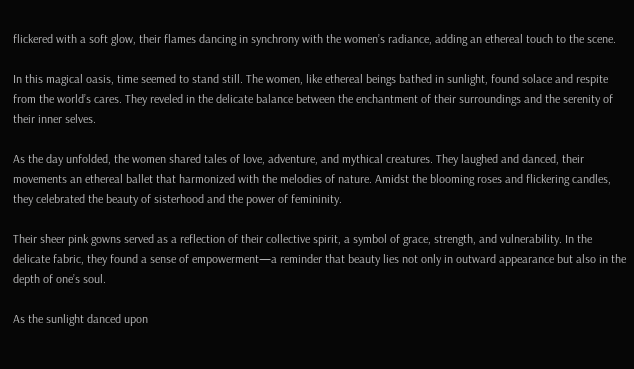flickered with a soft glow, their flames dancing in synchrony with the women’s radiance, adding an ethereal touch to the scene.

In this magical oasis, time seemed to stand still. The women, like ethereal beings bathed in sunlight, found solace and respite from the world’s cares. They reveled in the delicate balance between the enchantment of their surroundings and the serenity of their inner selves.

As the day unfolded, the women shared tales of love, adventure, and mythical creatures. They laughed and danced, their movements an ethereal ballet that harmonized with the melodies of nature. Amidst the blooming roses and flickering candles, they celebrated the beauty of sisterhood and the power of femininity.

Their sheer pink gowns served as a reflection of their collective spirit, a symbol of grace, strength, and vulnerability. In the delicate fabric, they found a sense of empowerment—a reminder that beauty lies not only in outward appearance but also in the depth of one’s soul.

As the sunlight danced upon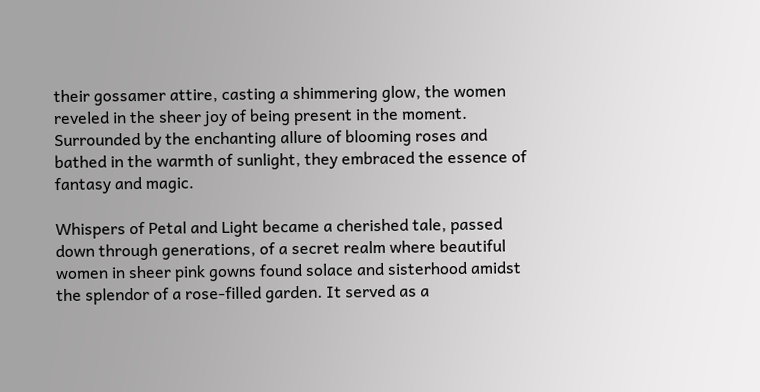their gossamer attire, casting a shimmering glow, the women reveled in the sheer joy of being present in the moment. Surrounded by the enchanting allure of blooming roses and bathed in the warmth of sunlight, they embraced the essence of fantasy and magic.

Whispers of Petal and Light became a cherished tale, passed down through generations, of a secret realm where beautiful women in sheer pink gowns found solace and sisterhood amidst the splendor of a rose-filled garden. It served as a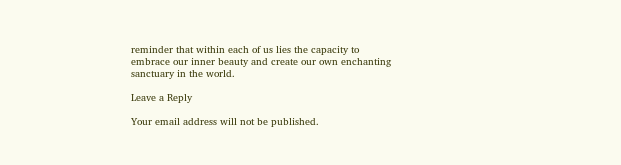reminder that within each of us lies the capacity to embrace our inner beauty and create our own enchanting sanctuary in the world.

Leave a Reply

Your email address will not be published.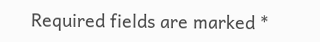Required fields are marked *